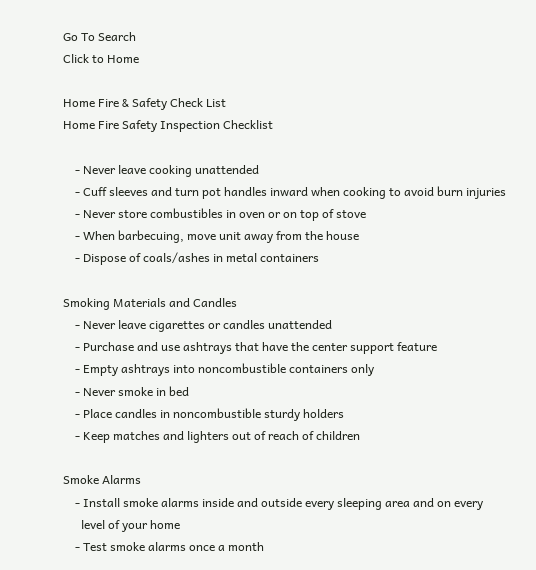Go To Search
Click to Home

Home Fire & Safety Check List
Home Fire Safety Inspection Checklist

    - Never leave cooking unattended
    - Cuff sleeves and turn pot handles inward when cooking to avoid burn injuries
    - Never store combustibles in oven or on top of stove
    - When barbecuing, move unit away from the house
    - Dispose of coals/ashes in metal containers

Smoking Materials and Candles
    - Never leave cigarettes or candles unattended
    - Purchase and use ashtrays that have the center support feature
    - Empty ashtrays into noncombustible containers only
    - Never smoke in bed
    - Place candles in noncombustible sturdy holders
    - Keep matches and lighters out of reach of children

Smoke Alarms
    - Install smoke alarms inside and outside every sleeping area and on every
      level of your home
    - Test smoke alarms once a month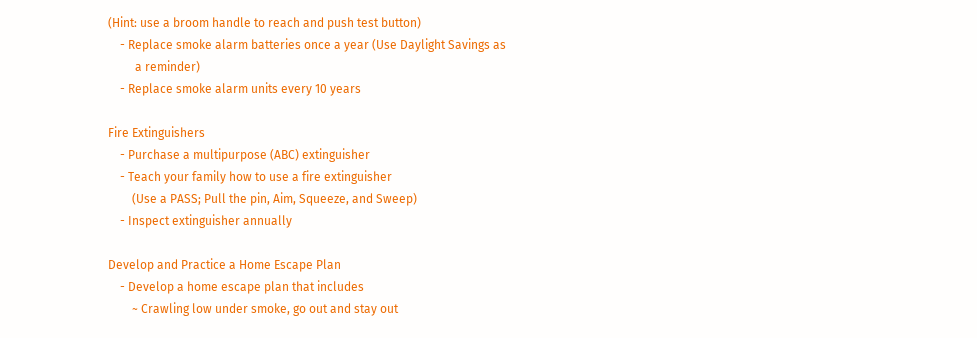(Hint: use a broom handle to reach and push test button)
    - Replace smoke alarm batteries once a year (Use Daylight Savings as
         a reminder)
    - Replace smoke alarm units every 10 years

Fire Extinguishers
    - Purchase a multipurpose (ABC) extinguisher
    - Teach your family how to use a fire extinguisher
        (Use a PASS; Pull the pin, Aim, Squeeze, and Sweep)
    - Inspect extinguisher annually

Develop and Practice a Home Escape Plan
    - Develop a home escape plan that includes
        ~ Crawling low under smoke, go out and stay out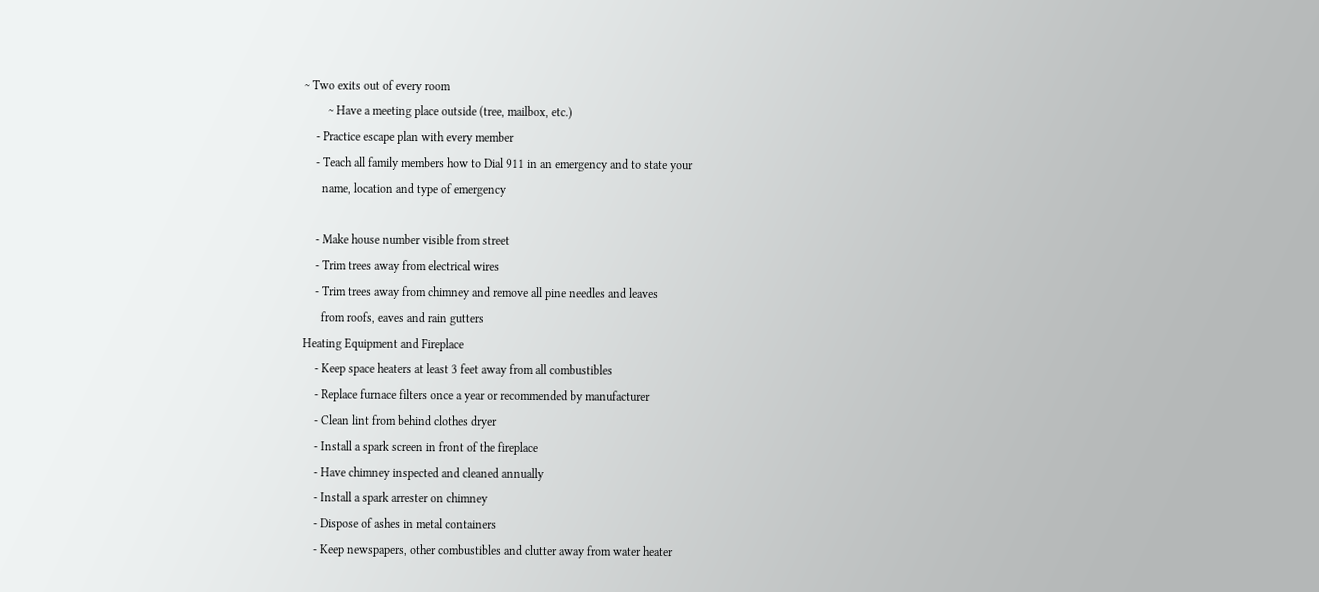~ Two exits out of every room
        ~ Have a meeting place outside (tree, mailbox, etc.)
    - Practice escape plan with every member
    - Teach all family members how to Dial 911 in an emergency and to state your
      name, location and type of emergency

    - Make house number visible from street
    - Trim trees away from electrical wires
    - Trim trees away from chimney and remove all pine needles and leaves
      from roofs, eaves and rain gutters
Heating Equipment and Fireplace
    - Keep space heaters at least 3 feet away from all combustibles
    - Replace furnace filters once a year or recommended by manufacturer
    - Clean lint from behind clothes dryer
    - Install a spark screen in front of the fireplace
    - Have chimney inspected and cleaned annually
    - Install a spark arrester on chimney
    - Dispose of ashes in metal containers
    - Keep newspapers, other combustibles and clutter away from water heater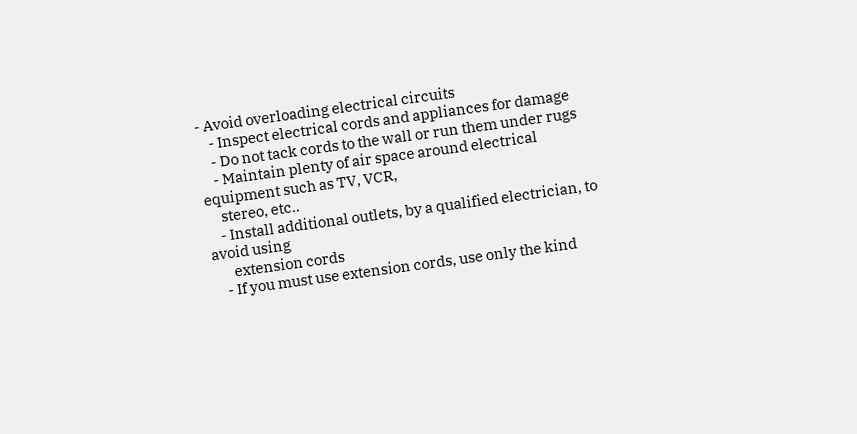- Avoid overloading electrical circuits
    - Inspect electrical cords and appliances for damage
    - Do not tack cords to the wall or run them under rugs
    - Maintain plenty of air space around electrical equipment such as TV, VCR,
     stereo, etc..
    - Install additional outlets, by a qualified electrician, to avoid using
       extension cords
    - If you must use extension cords, use only the kind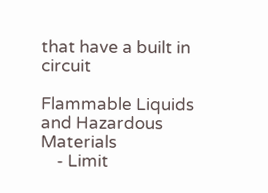that have a built in circuit

Flammable Liquids and Hazardous Materials
    - Limit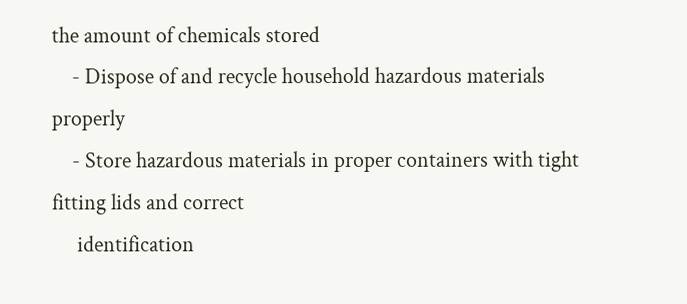the amount of chemicals stored
    - Dispose of and recycle household hazardous materials properly
    - Store hazardous materials in proper containers with tight fitting lids and correct
     identification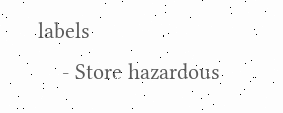labels
    - Store hazardous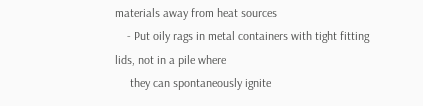materials away from heat sources
    - Put oily rags in metal containers with tight fitting lids, not in a pile where
     they can spontaneously ignite